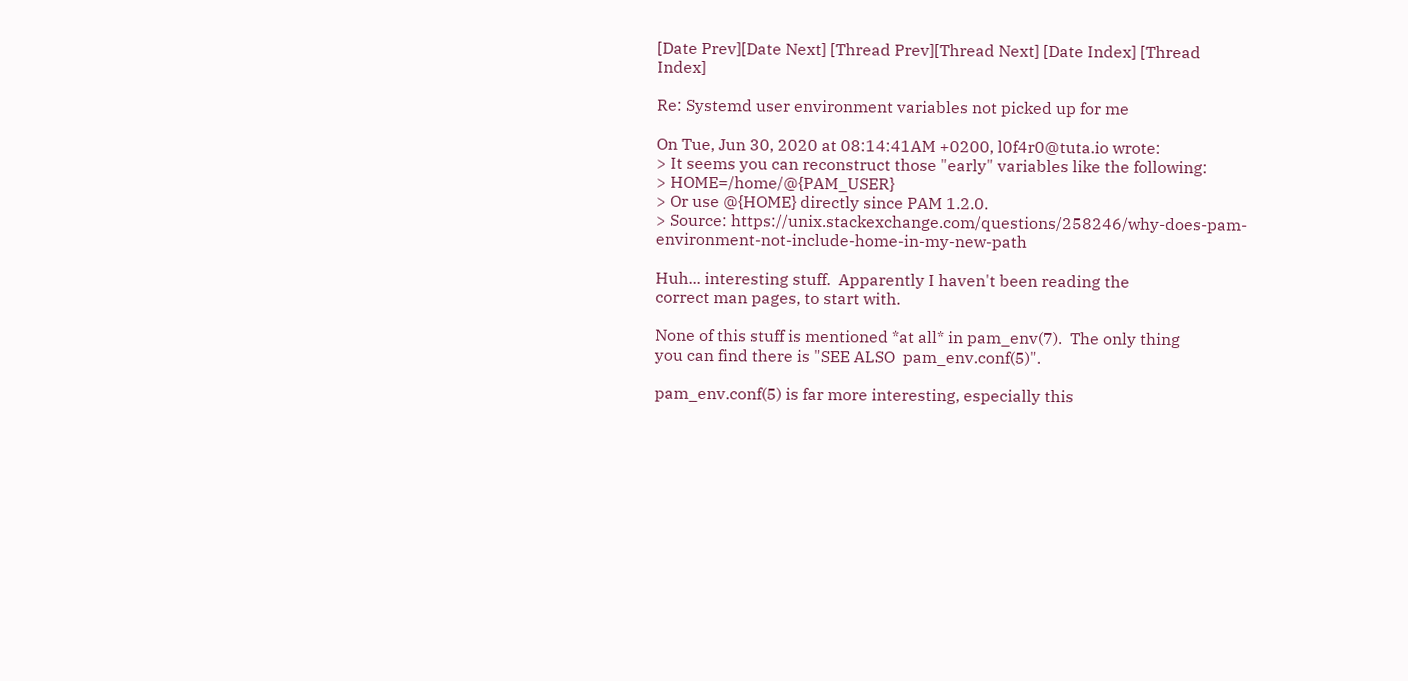[Date Prev][Date Next] [Thread Prev][Thread Next] [Date Index] [Thread Index]

Re: Systemd user environment variables not picked up for me

On Tue, Jun 30, 2020 at 08:14:41AM +0200, l0f4r0@tuta.io wrote:
> It seems you can reconstruct those "early" variables like the following:
> HOME=/home/@{PAM_USER}
> Or use @{HOME} directly since PAM 1.2.0.
> Source: https://unix.stackexchange.com/questions/258246/why-does-pam-environment-not-include-home-in-my-new-path

Huh... interesting stuff.  Apparently I haven't been reading the
correct man pages, to start with.

None of this stuff is mentioned *at all* in pam_env(7).  The only thing
you can find there is "SEE ALSO  pam_env.conf(5)".

pam_env.conf(5) is far more interesting, especially this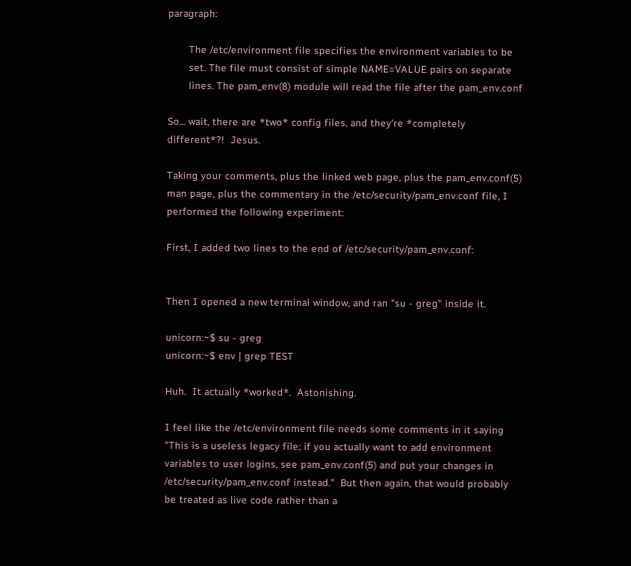paragraph:

       The /etc/environment file specifies the environment variables to be
       set. The file must consist of simple NAME=VALUE pairs on separate
       lines. The pam_env(8) module will read the file after the pam_env.conf

So... wait, there are *two* config files, and they're *completely
different*?!  Jesus.

Taking your comments, plus the linked web page, plus the pam_env.conf(5)
man page, plus the commentary in the /etc/security/pam_env.conf file, I
performed the following experiment:

First, I added two lines to the end of /etc/security/pam_env.conf:


Then I opened a new terminal window, and ran "su - greg" inside it.

unicorn:~$ su - greg
unicorn:~$ env | grep TEST

Huh.  It actually *worked*.  Astonishing.

I feel like the /etc/environment file needs some comments in it saying
"This is a useless legacy file; if you actually want to add environment
variables to user logins, see pam_env.conf(5) and put your changes in
/etc/security/pam_env.conf instead."  But then again, that would probably
be treated as live code rather than a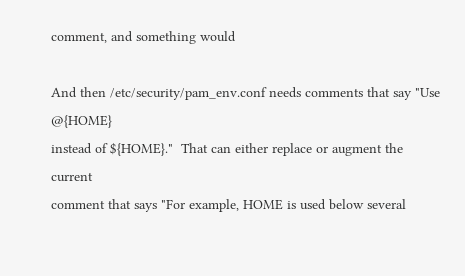comment, and something would

And then /etc/security/pam_env.conf needs comments that say "Use @{HOME}
instead of ${HOME}."  That can either replace or augment the current
comment that says "For example, HOME is used below several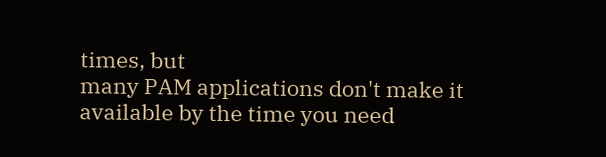times, but
many PAM applications don't make it available by the time you need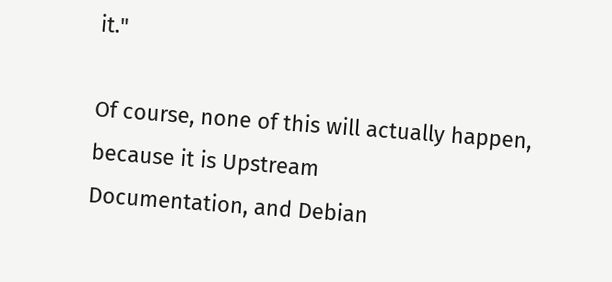it."

Of course, none of this will actually happen, because it is Upstream
Documentation, and Debian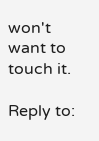won't want to touch it.

Reply to: